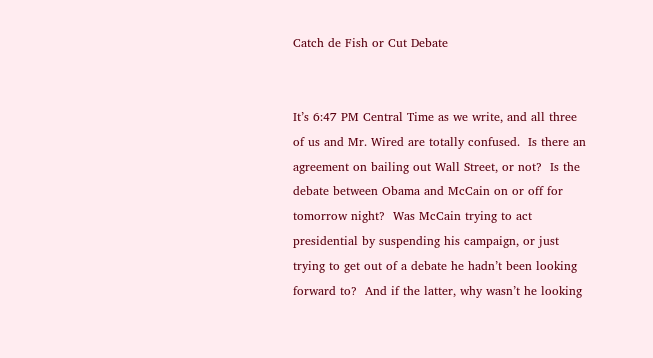Catch de Fish or Cut Debate


It’s 6:47 PM Central Time as we write, and all three of us and Mr. Wired are totally confused.  Is there an agreement on bailing out Wall Street, or not?  Is the debate between Obama and McCain on or off for tomorrow night?  Was McCain trying to act presidential by suspending his campaign, or just trying to get out of a debate he hadn’t been looking forward to?  And if the latter, why wasn’t he looking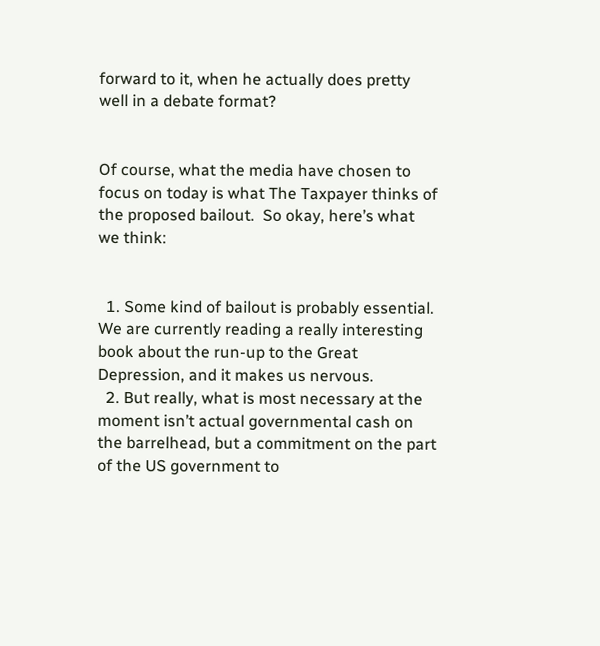forward to it, when he actually does pretty well in a debate format?


Of course, what the media have chosen to focus on today is what The Taxpayer thinks of the proposed bailout.  So okay, here’s what we think:


  1. Some kind of bailout is probably essential.  We are currently reading a really interesting book about the run-up to the Great Depression, and it makes us nervous.
  2. But really, what is most necessary at the moment isn’t actual governmental cash on the barrelhead, but a commitment on the part of the US government to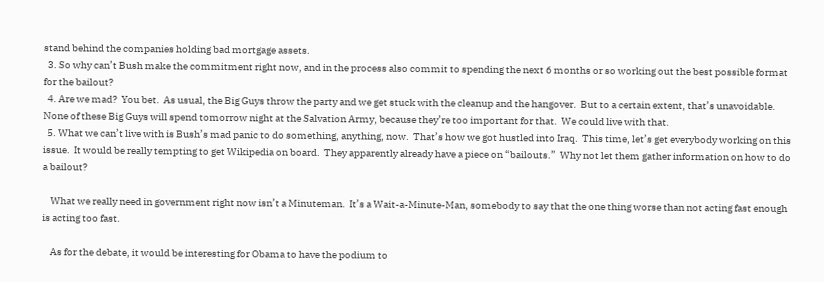stand behind the companies holding bad mortgage assets.
  3. So why can’t Bush make the commitment right now, and in the process also commit to spending the next 6 months or so working out the best possible format for the bailout?
  4. Are we mad?  You bet.  As usual, the Big Guys throw the party and we get stuck with the cleanup and the hangover.  But to a certain extent, that’s unavoidable.  None of these Big Guys will spend tomorrow night at the Salvation Army, because they’re too important for that.  We could live with that.
  5. What we can’t live with is Bush’s mad panic to do something, anything, now.  That’s how we got hustled into Iraq.  This time, let’s get everybody working on this issue.  It would be really tempting to get Wikipedia on board.  They apparently already have a piece on “bailouts.”  Why not let them gather information on how to do a bailout?

    What we really need in government right now isn’t a Minuteman.  It’s a Wait-a-Minute-Man, somebody to say that the one thing worse than not acting fast enough is acting too fast.

    As for the debate, it would be interesting for Obama to have the podium to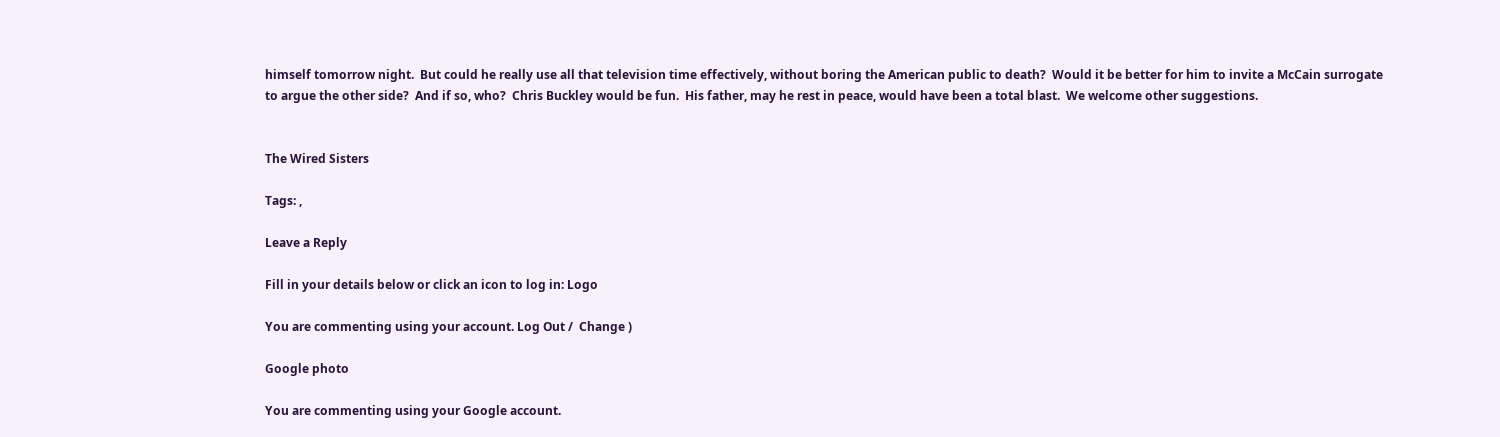himself tomorrow night.  But could he really use all that television time effectively, without boring the American public to death?  Would it be better for him to invite a McCain surrogate to argue the other side?  And if so, who?  Chris Buckley would be fun.  His father, may he rest in peace, would have been a total blast.  We welcome other suggestions.


The Wired Sisters

Tags: ,

Leave a Reply

Fill in your details below or click an icon to log in: Logo

You are commenting using your account. Log Out /  Change )

Google photo

You are commenting using your Google account.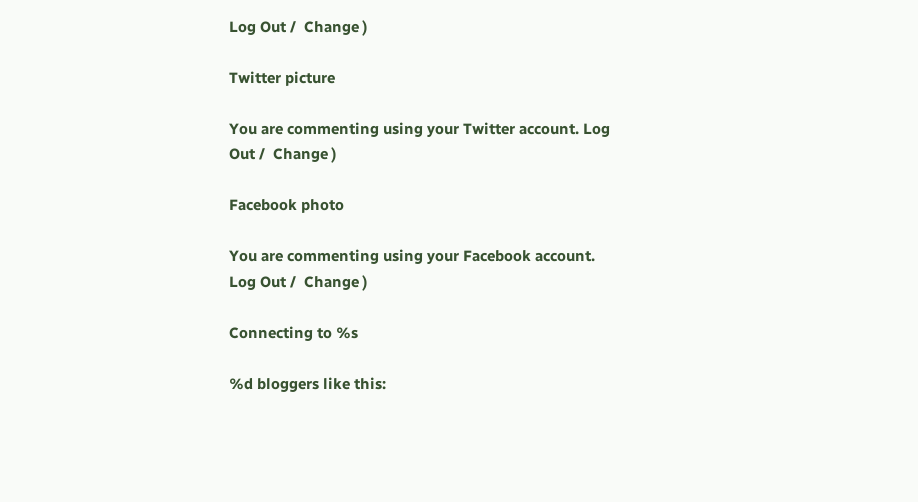Log Out /  Change )

Twitter picture

You are commenting using your Twitter account. Log Out /  Change )

Facebook photo

You are commenting using your Facebook account. Log Out /  Change )

Connecting to %s

%d bloggers like this: